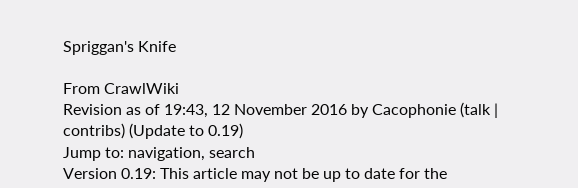Spriggan's Knife

From CrawlWiki
Revision as of 19:43, 12 November 2016 by Cacophonie (talk | contribs) (Update to 0.19)
Jump to: navigation, search
Version 0.19: This article may not be up to date for the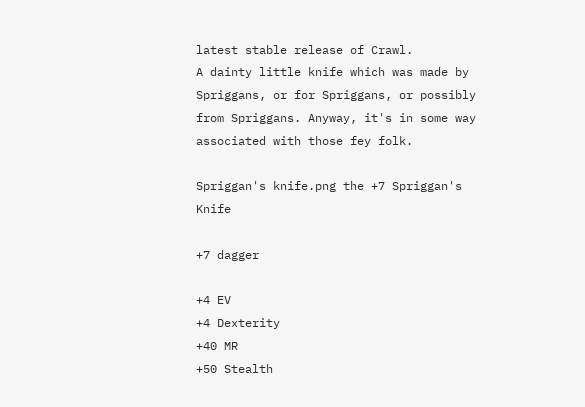latest stable release of Crawl.
A dainty little knife which was made by Spriggans, or for Spriggans, or possibly from Spriggans. Anyway, it's in some way associated with those fey folk.

Spriggan's knife.png the +7 Spriggan's Knife

+7 dagger

+4 EV
+4 Dexterity
+40 MR
+50 Stealth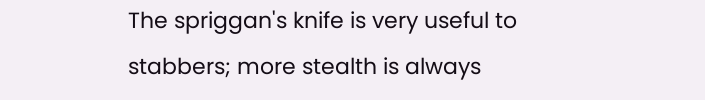The spriggan's knife is very useful to stabbers; more stealth is always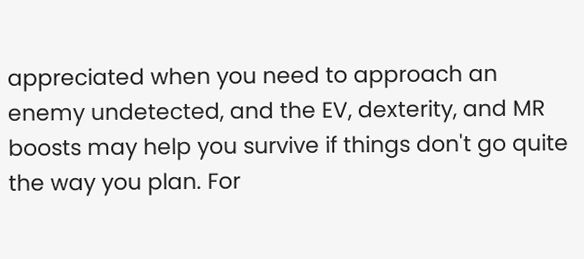appreciated when you need to approach an enemy undetected, and the EV, dexterity, and MR boosts may help you survive if things don't go quite the way you plan. For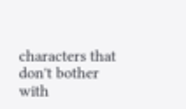characters that don't bother with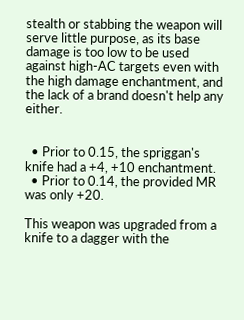stealth or stabbing the weapon will serve little purpose, as its base damage is too low to be used against high-AC targets even with the high damage enchantment, and the lack of a brand doesn't help any either.


  • Prior to 0.15, the spriggan's knife had a +4, +10 enchantment.
  • Prior to 0.14, the provided MR was only +20.

This weapon was upgraded from a knife to a dagger with the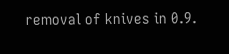removal of knives in 0.9.